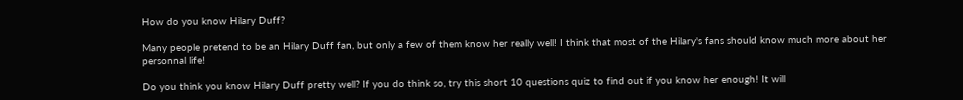How do you know Hilary Duff?

Many people pretend to be an Hilary Duff fan, but only a few of them know her really well! I think that most of the Hilary's fans should know much more about her personnal life!

Do you think you know Hilary Duff pretty well? If you do think so, try this short 10 questions quiz to find out if you know her enough! It will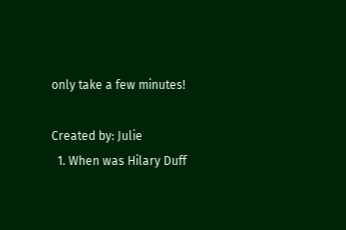only take a few minutes!

Created by: Julie
  1. When was Hilary Duff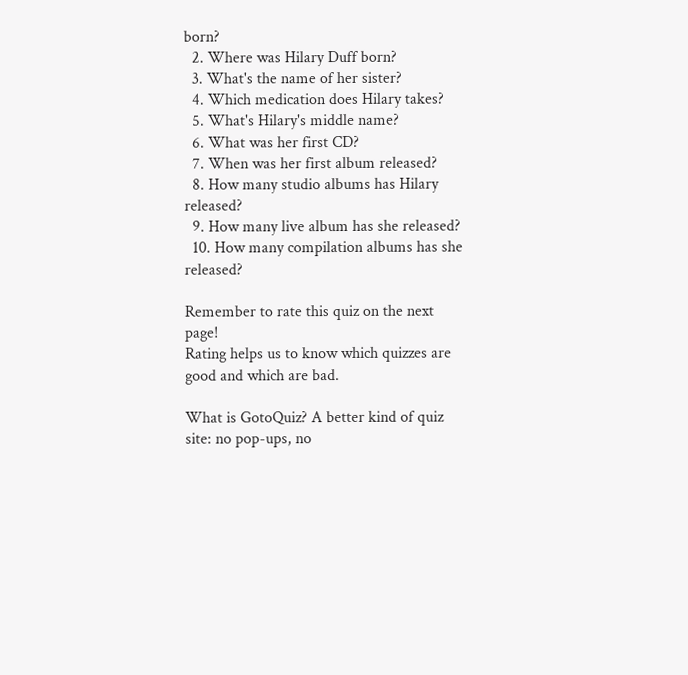born?
  2. Where was Hilary Duff born?
  3. What's the name of her sister?
  4. Which medication does Hilary takes?
  5. What's Hilary's middle name?
  6. What was her first CD?
  7. When was her first album released?
  8. How many studio albums has Hilary released?
  9. How many live album has she released?
  10. How many compilation albums has she released?

Remember to rate this quiz on the next page!
Rating helps us to know which quizzes are good and which are bad.

What is GotoQuiz? A better kind of quiz site: no pop-ups, no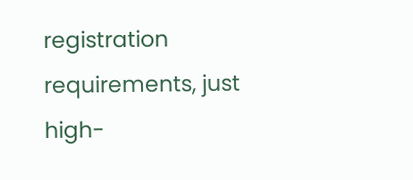registration requirements, just high-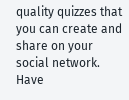quality quizzes that you can create and share on your social network. Have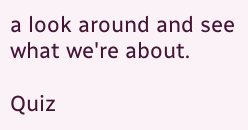a look around and see what we're about.

Quiz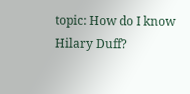topic: How do I know Hilary Duff?